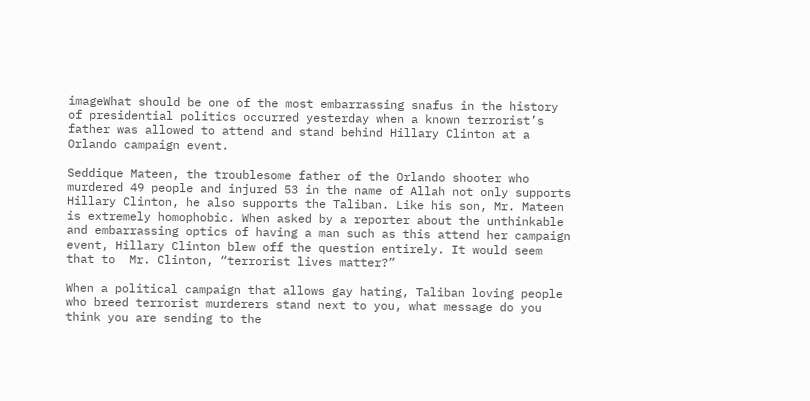imageWhat should be one of the most embarrassing snafus in the history of presidential politics occurred yesterday when a known terrorist’s father was allowed to attend and stand behind Hillary Clinton at a Orlando campaign event.

Seddique Mateen, the troublesome father of the Orlando shooter who murdered 49 people and injured 53 in the name of Allah not only supports Hillary Clinton, he also supports the Taliban. Like his son, Mr. Mateen is extremely homophobic. When asked by a reporter about the unthinkable and embarrassing optics of having a man such as this attend her campaign event, Hillary Clinton blew off the question entirely. It would seem that to  Mr. Clinton, “terrorist lives matter?”

When a political campaign that allows gay hating, Taliban loving people who breed terrorist murderers stand next to you, what message do you think you are sending to the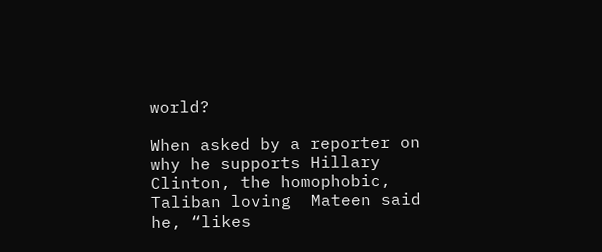world?

When asked by a reporter on why he supports Hillary Clinton, the homophobic, Taliban loving  Mateen said he, “likes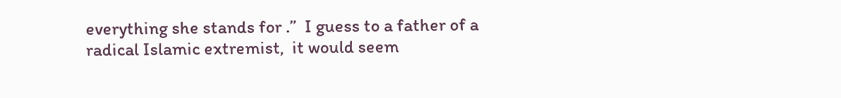everything she stands for .”  I guess to a father of a radical Islamic extremist,  it would seem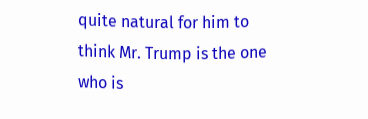quite natural for him to think Mr. Trump is the one who is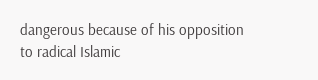dangerous because of his opposition to radical Islamic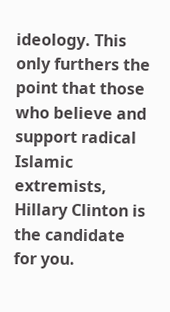ideology. This only furthers the point that those who believe and support radical Islamic extremists, Hillary Clinton is the candidate for you.